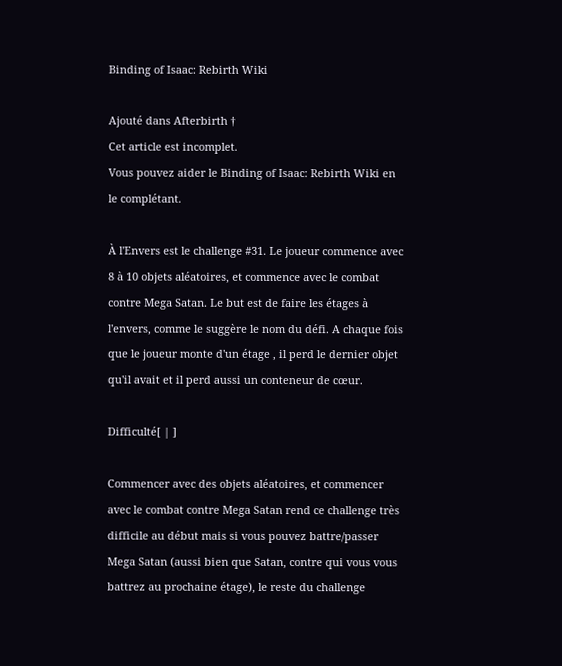Binding of Isaac: Rebirth Wiki

Ajouté dans Afterbirth †
Cet article est incomplet.
Vous pouvez aider le Binding of Isaac: Rebirth Wiki en le complétant.

À l'Envers est le challenge #31. Le joueur commence avec 8 à 10 objets aléatoires, et commence avec le combat contre Mega Satan. Le but est de faire les étages à l'envers, comme le suggère le nom du défi. A chaque fois que le joueur monte d'un étage , il perd le dernier objet qu'il avait et il perd aussi un conteneur de cœur.

Difficulté[ | ]

Commencer avec des objets aléatoires, et commencer avec le combat contre Mega Satan rend ce challenge très difficile au début mais si vous pouvez battre/passer Mega Satan (aussi bien que Satan, contre qui vous vous battrez au prochaine étage), le reste du challenge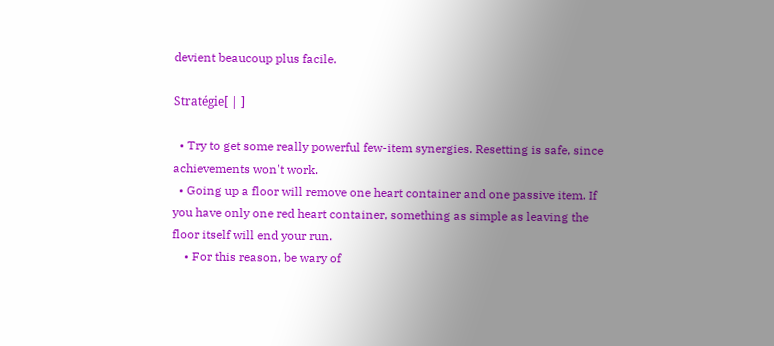devient beaucoup plus facile.

Stratégie[ | ]

  • Try to get some really powerful few-item synergies. Resetting is safe, since achievements won't work.
  • Going up a floor will remove one heart container and one passive item. If you have only one red heart container, something as simple as leaving the floor itself will end your run.
    • For this reason, be wary of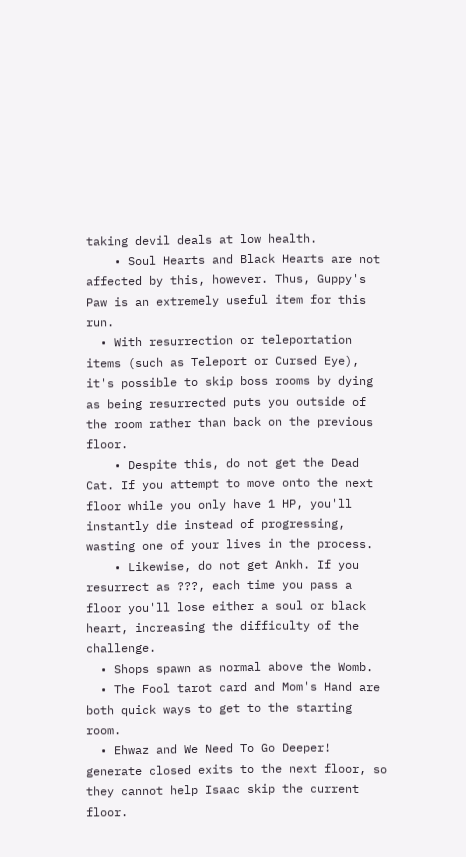taking devil deals at low health.
    • Soul Hearts and Black Hearts are not affected by this, however. Thus, Guppy's Paw is an extremely useful item for this run.
  • With resurrection or teleportation items (such as Teleport or Cursed Eye), it's possible to skip boss rooms by dying as being resurrected puts you outside of the room rather than back on the previous floor.
    • Despite this, do not get the Dead Cat. If you attempt to move onto the next floor while you only have 1 HP, you'll instantly die instead of progressing, wasting one of your lives in the process.
    • Likewise, do not get Ankh. If you resurrect as ???, each time you pass a floor you'll lose either a soul or black heart, increasing the difficulty of the challenge.
  • Shops spawn as normal above the Womb.
  • The Fool tarot card and Mom's Hand are both quick ways to get to the starting room.
  • Ehwaz and We Need To Go Deeper! generate closed exits to the next floor, so they cannot help Isaac skip the current floor.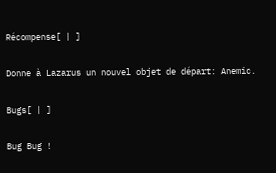Récompense[ | ]

Donne à Lazarus un nouvel objet de départ: Anemic.

Bugs[ | ]

Bug Bug !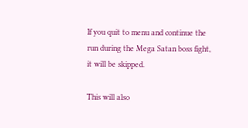If you quit to menu and continue the run during the Mega Satan boss fight, it will be skipped.

This will also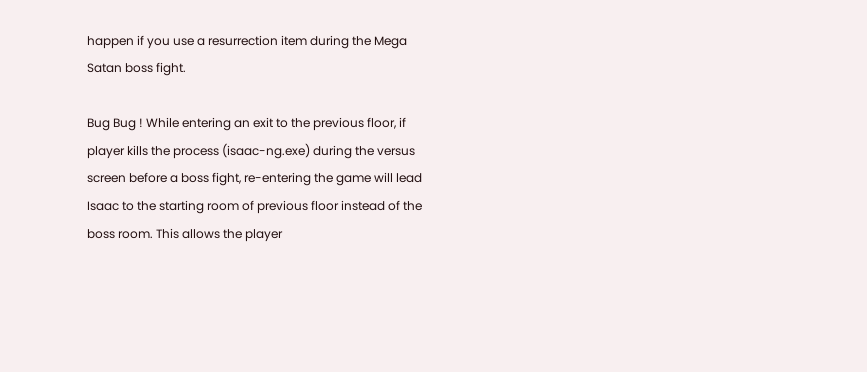happen if you use a resurrection item during the Mega Satan boss fight.

Bug Bug ! While entering an exit to the previous floor, if player kills the process (isaac-ng.exe) during the versus screen before a boss fight, re-entering the game will lead Isaac to the starting room of previous floor instead of the boss room. This allows the player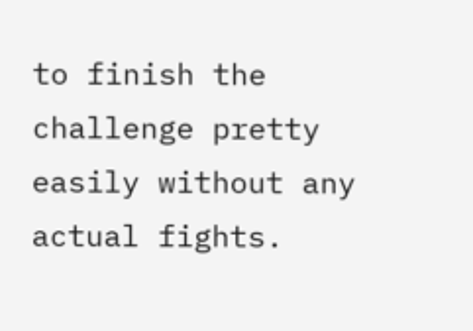to finish the challenge pretty easily without any actual fights.